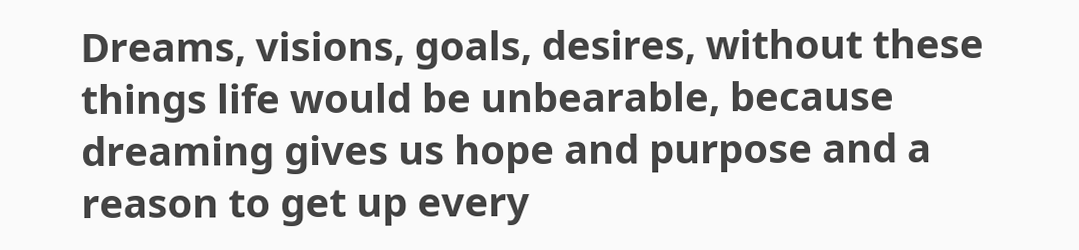Dreams, visions, goals, desires, without these things life would be unbearable, because dreaming gives us hope and purpose and a reason to get up every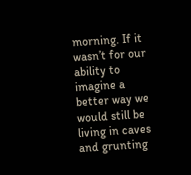morning. If it wasn’t for our ability to imagine a better way we would still be living in caves and grunting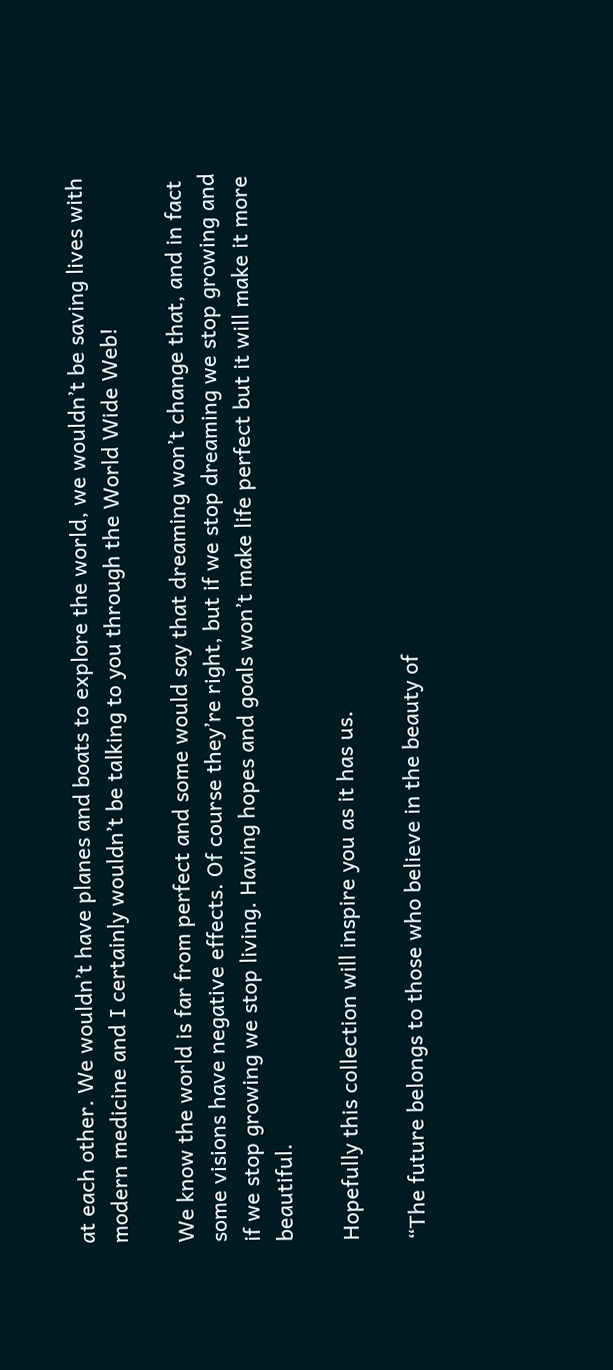at each other. We wouldn’t have planes and boats to explore the world, we wouldn’t be saving lives with modern medicine and I certainly wouldn’t be talking to you through the World Wide Web!

We know the world is far from perfect and some would say that dreaming won’t change that, and in fact some visions have negative effects. Of course they’re right, but if we stop dreaming we stop growing and if we stop growing we stop living. Having hopes and goals won’t make life perfect but it will make it more beautiful.

Hopefully this collection will inspire you as it has us.

“The future belongs to those who believe in the beauty of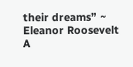their dreams” ~ Eleanor Roosevelt
A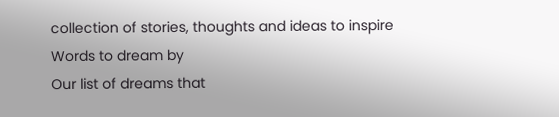collection of stories, thoughts and ideas to inspire
Words to dream by
Our list of dreams that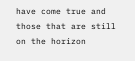have come true and those that are still on the horizon